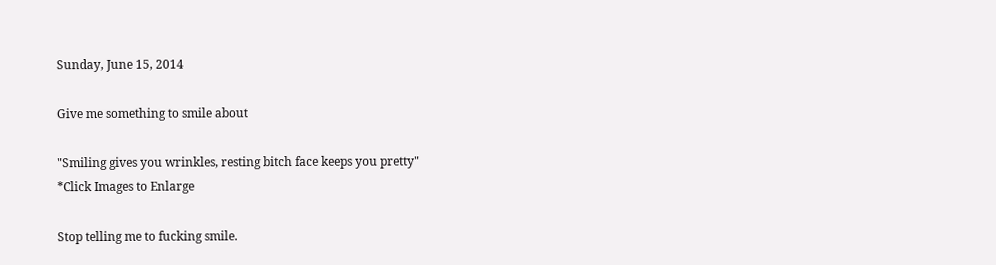Sunday, June 15, 2014

Give me something to smile about

"Smiling gives you wrinkles, resting bitch face keeps you pretty"
*Click Images to Enlarge

Stop telling me to fucking smile.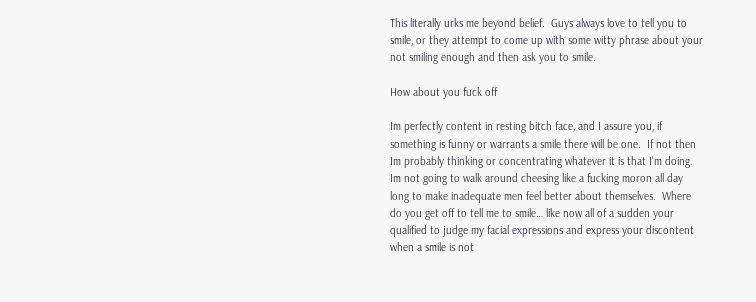This literally urks me beyond belief.  Guys always love to tell you to smile, or they attempt to come up with some witty phrase about your not smiling enough and then ask you to smile.

How about you fuck off

Im perfectly content in resting bitch face, and I assure you, if something is funny or warrants a smile there will be one.  If not then Im probably thinking or concentrating whatever it is that I'm doing.  Im not going to walk around cheesing like a fucking moron all day long to make inadequate men feel better about themselves.  Where do you get off to tell me to smile… like now all of a sudden your qualified to judge my facial expressions and express your discontent when a smile is not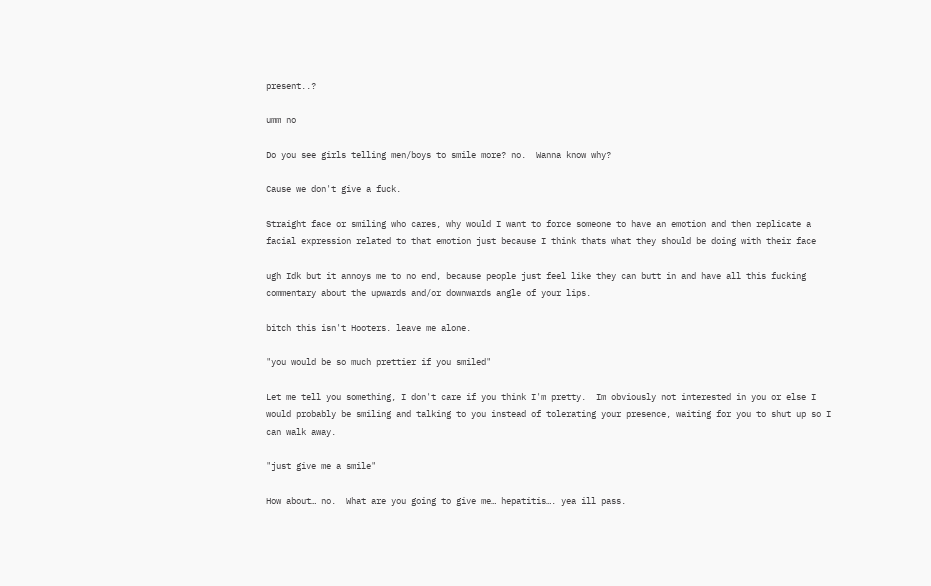present..?

umm no

Do you see girls telling men/boys to smile more? no.  Wanna know why?

Cause we don't give a fuck.

Straight face or smiling who cares, why would I want to force someone to have an emotion and then replicate a facial expression related to that emotion just because I think thats what they should be doing with their face

ugh Idk but it annoys me to no end, because people just feel like they can butt in and have all this fucking commentary about the upwards and/or downwards angle of your lips.

bitch this isn't Hooters. leave me alone.

"you would be so much prettier if you smiled"

Let me tell you something, I don't care if you think I'm pretty.  Im obviously not interested in you or else I would probably be smiling and talking to you instead of tolerating your presence, waiting for you to shut up so I can walk away.

"just give me a smile"

How about… no.  What are you going to give me… hepatitis…. yea ill pass.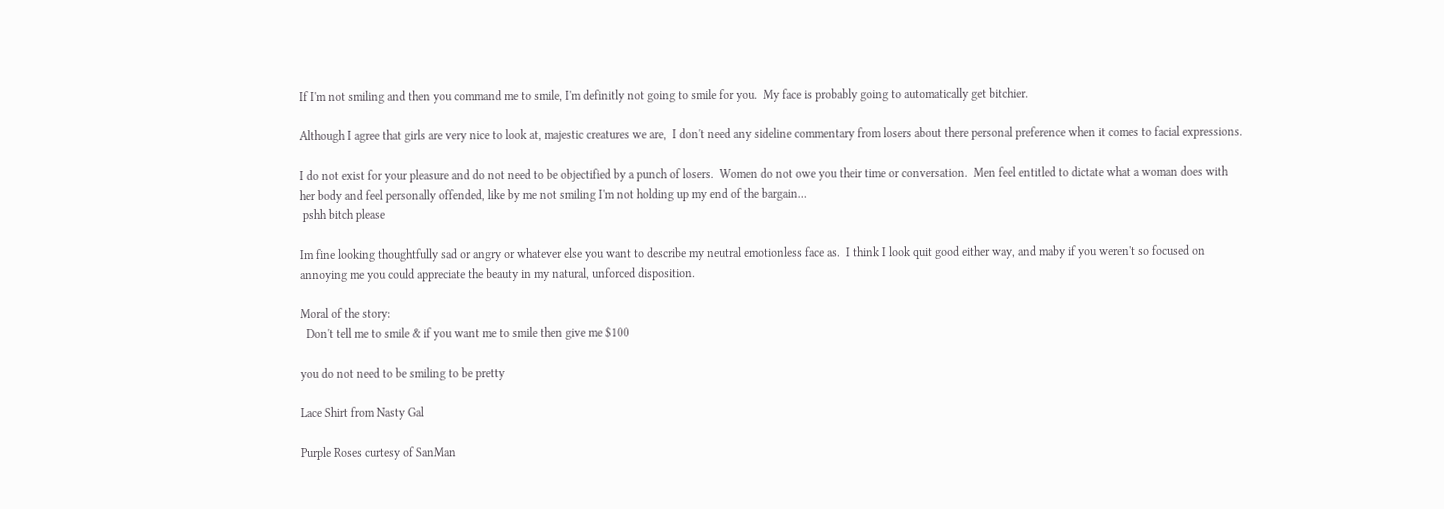If I'm not smiling and then you command me to smile, I'm definitly not going to smile for you.  My face is probably going to automatically get bitchier.

Although I agree that girls are very nice to look at, majestic creatures we are,  I don't need any sideline commentary from losers about there personal preference when it comes to facial expressions.

I do not exist for your pleasure and do not need to be objectified by a punch of losers.  Women do not owe you their time or conversation.  Men feel entitled to dictate what a woman does with her body and feel personally offended, like by me not smiling I'm not holding up my end of the bargain…
 pshh bitch please

Im fine looking thoughtfully sad or angry or whatever else you want to describe my neutral emotionless face as.  I think I look quit good either way, and maby if you weren't so focused on annoying me you could appreciate the beauty in my natural, unforced disposition.

Moral of the story:
  Don't tell me to smile & if you want me to smile then give me $100

you do not need to be smiling to be pretty

Lace Shirt from Nasty Gal

Purple Roses curtesy of SanMan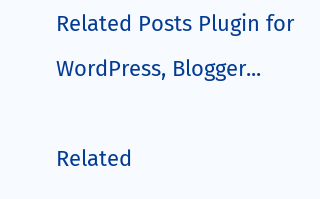Related Posts Plugin for WordPress, Blogger...

Related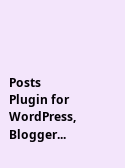Posts Plugin for WordPress, Blogger...